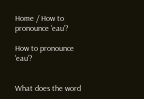Home / How to pronounce 'eau'?

How to pronounce 'eau'?


What does the word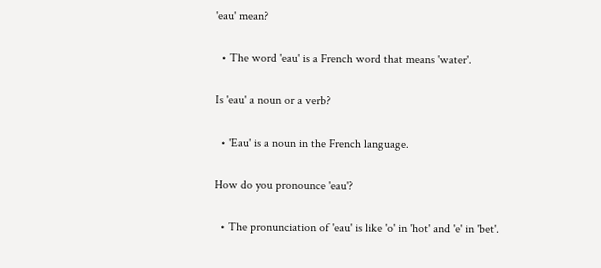'eau' mean?

  • The word 'eau' is a French word that means 'water'.

Is 'eau' a noun or a verb?

  • 'Eau' is a noun in the French language.

How do you pronounce 'eau'?

  • The pronunciation of 'eau' is like 'o' in 'hot' and 'e' in 'bet'.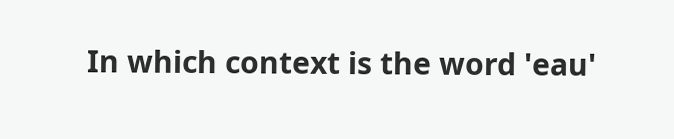In which context is the word 'eau'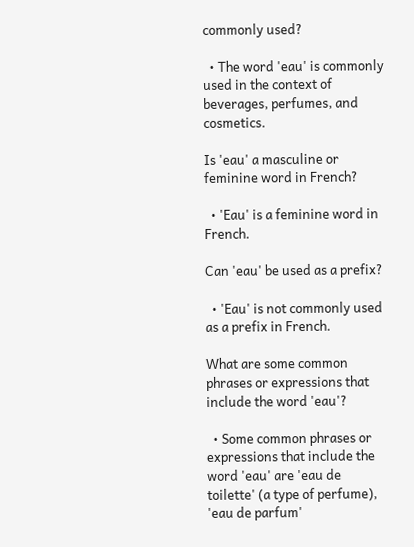commonly used?

  • The word 'eau' is commonly used in the context of beverages, perfumes, and cosmetics.

Is 'eau' a masculine or feminine word in French?

  • 'Eau' is a feminine word in French.

Can 'eau' be used as a prefix?

  • 'Eau' is not commonly used as a prefix in French.

What are some common phrases or expressions that include the word 'eau'?

  • Some common phrases or expressions that include the word 'eau' are 'eau de toilette' (a type of perfume), 'eau de parfum'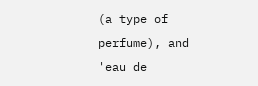(a type of perfume), and 'eau de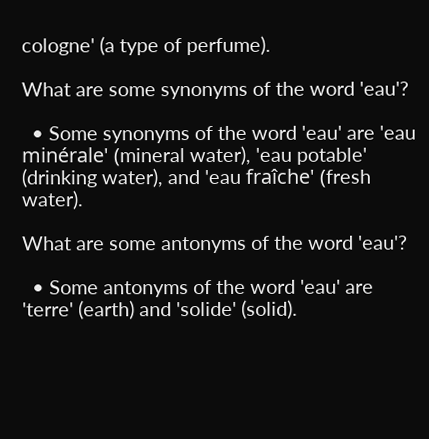cologne' (a type of perfume).

What are some synonyms of the word 'eau'?

  • Some synonyms of the word 'eau' are 'eau minérale' (mineral water), 'eau potable' (drinking water), and 'eau fraîche' (fresh water).

What are some antonyms of the word 'eau'?

  • Some antonyms of the word 'eau' are 'terre' (earth) and 'solide' (solid).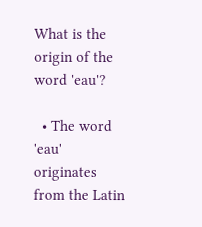What is the origin of the word 'eau'?

  • The word 'eau' originates from the Latin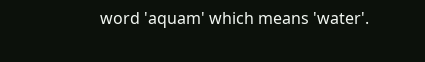word 'aquam' which means 'water'.